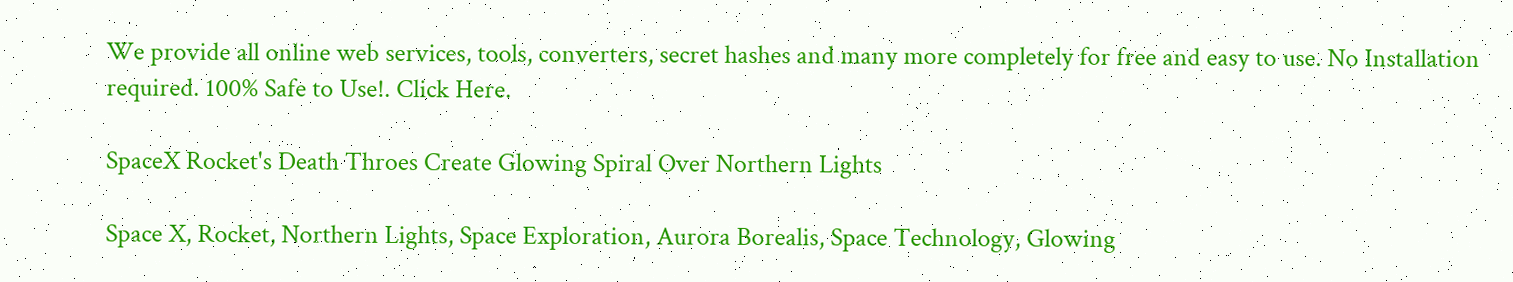We provide all online web services, tools, converters, secret hashes and many more completely for free and easy to use. No Installation required. 100% Safe to Use!. Click Here.

SpaceX Rocket's Death Throes Create Glowing Spiral Over Northern Lights

Space X, Rocket, Northern Lights, Space Exploration, Aurora Borealis, Space Technology, Glowing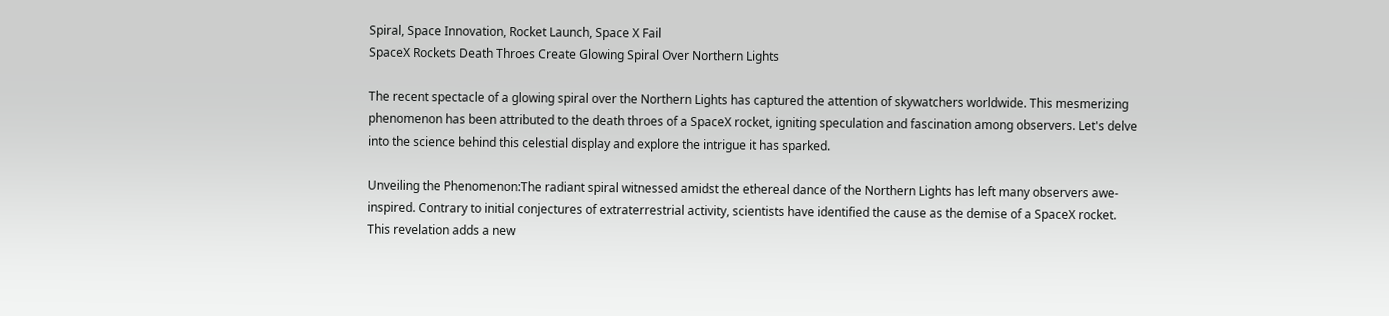Spiral, Space Innovation, Rocket Launch, Space X Fail
SpaceX Rockets Death Throes Create Glowing Spiral Over Northern Lights

The recent spectacle of a glowing spiral over the Northern Lights has captured the attention of skywatchers worldwide. This mesmerizing phenomenon has been attributed to the death throes of a SpaceX rocket, igniting speculation and fascination among observers. Let's delve into the science behind this celestial display and explore the intrigue it has sparked.

Unveiling the Phenomenon:The radiant spiral witnessed amidst the ethereal dance of the Northern Lights has left many observers awe-inspired. Contrary to initial conjectures of extraterrestrial activity, scientists have identified the cause as the demise of a SpaceX rocket. This revelation adds a new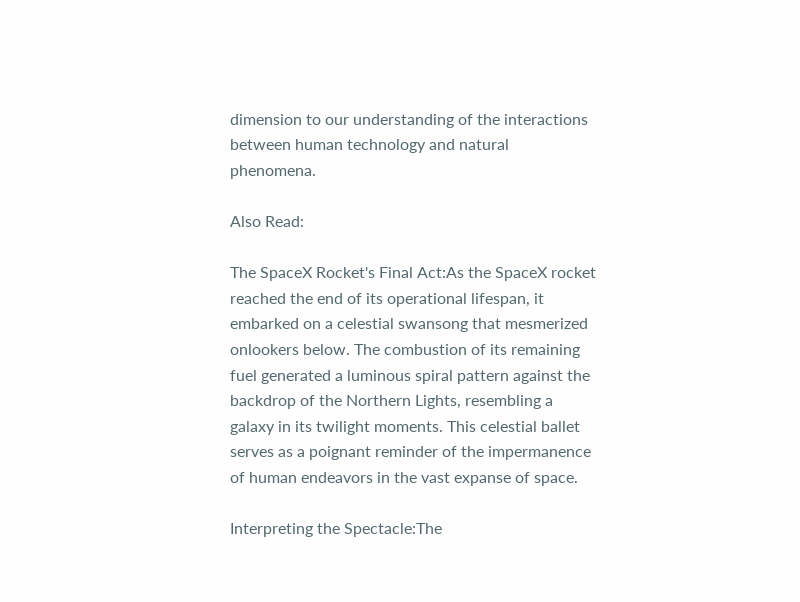dimension to our understanding of the interactions between human technology and natural phenomena.

Also Read:

The SpaceX Rocket's Final Act:As the SpaceX rocket reached the end of its operational lifespan, it embarked on a celestial swansong that mesmerized onlookers below. The combustion of its remaining fuel generated a luminous spiral pattern against the backdrop of the Northern Lights, resembling a galaxy in its twilight moments. This celestial ballet serves as a poignant reminder of the impermanence of human endeavors in the vast expanse of space.

Interpreting the Spectacle:The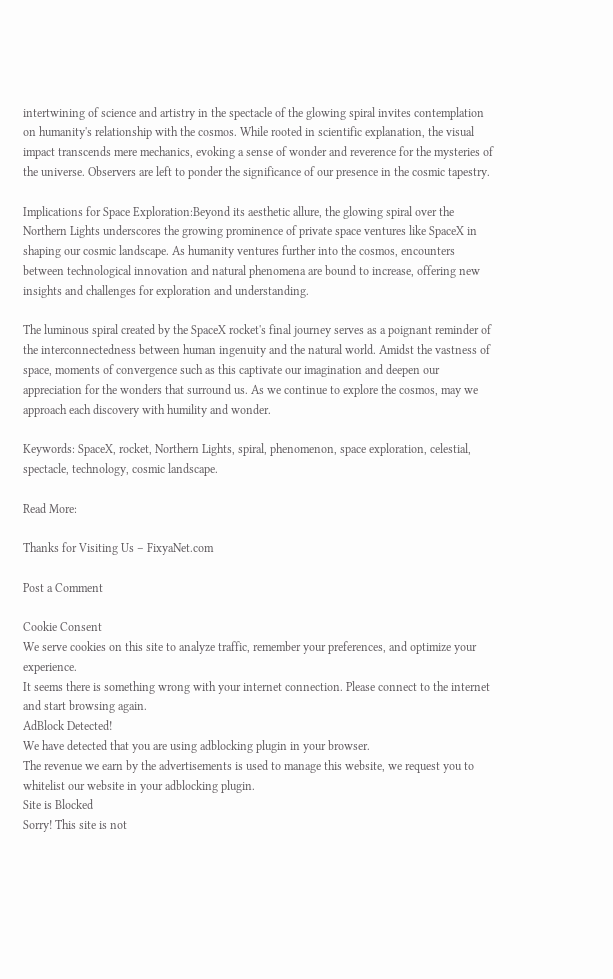intertwining of science and artistry in the spectacle of the glowing spiral invites contemplation on humanity's relationship with the cosmos. While rooted in scientific explanation, the visual impact transcends mere mechanics, evoking a sense of wonder and reverence for the mysteries of the universe. Observers are left to ponder the significance of our presence in the cosmic tapestry.

Implications for Space Exploration:Beyond its aesthetic allure, the glowing spiral over the Northern Lights underscores the growing prominence of private space ventures like SpaceX in shaping our cosmic landscape. As humanity ventures further into the cosmos, encounters between technological innovation and natural phenomena are bound to increase, offering new insights and challenges for exploration and understanding.

The luminous spiral created by the SpaceX rocket's final journey serves as a poignant reminder of the interconnectedness between human ingenuity and the natural world. Amidst the vastness of space, moments of convergence such as this captivate our imagination and deepen our appreciation for the wonders that surround us. As we continue to explore the cosmos, may we approach each discovery with humility and wonder.

Keywords: SpaceX, rocket, Northern Lights, spiral, phenomenon, space exploration, celestial, spectacle, technology, cosmic landscape.

Read More:

Thanks for Visiting Us – FixyaNet.com

Post a Comment

Cookie Consent
We serve cookies on this site to analyze traffic, remember your preferences, and optimize your experience.
It seems there is something wrong with your internet connection. Please connect to the internet and start browsing again.
AdBlock Detected!
We have detected that you are using adblocking plugin in your browser.
The revenue we earn by the advertisements is used to manage this website, we request you to whitelist our website in your adblocking plugin.
Site is Blocked
Sorry! This site is not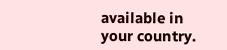available in your country.